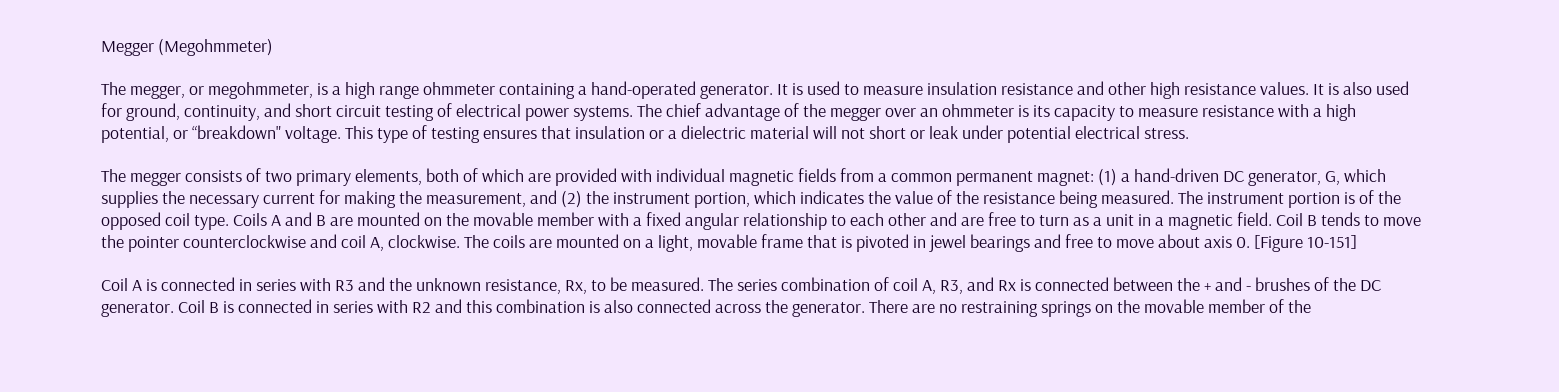Megger (Megohmmeter)

The megger, or megohmmeter, is a high range ohmmeter containing a hand-operated generator. It is used to measure insulation resistance and other high resistance values. It is also used for ground, continuity, and short circuit testing of electrical power systems. The chief advantage of the megger over an ohmmeter is its capacity to measure resistance with a high potential, or “breakdown" voltage. This type of testing ensures that insulation or a dielectric material will not short or leak under potential electrical stress.

The megger consists of two primary elements, both of which are provided with individual magnetic fields from a common permanent magnet: (1) a hand-driven DC generator, G, which supplies the necessary current for making the measurement, and (2) the instrument portion, which indicates the value of the resistance being measured. The instrument portion is of the opposed coil type. Coils A and B are mounted on the movable member with a fixed angular relationship to each other and are free to turn as a unit in a magnetic field. Coil B tends to move the pointer counterclockwise and coil A, clockwise. The coils are mounted on a light, movable frame that is pivoted in jewel bearings and free to move about axis 0. [Figure 10-151]

Coil A is connected in series with R3 and the unknown resistance, Rx, to be measured. The series combination of coil A, R3, and Rx is connected between the + and - brushes of the DC generator. Coil B is connected in series with R2 and this combination is also connected across the generator. There are no restraining springs on the movable member of the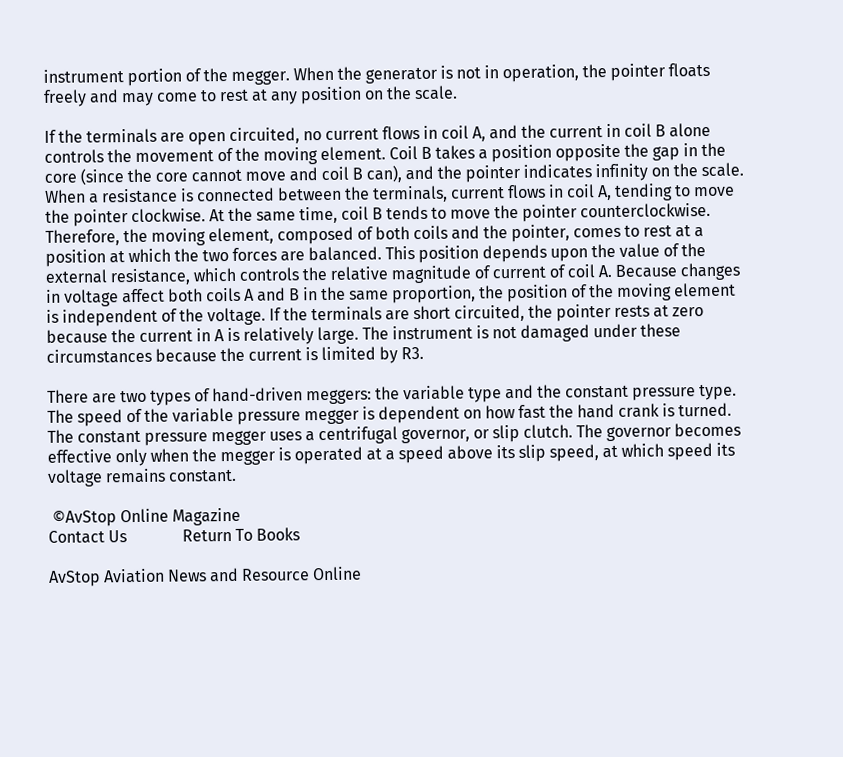instrument portion of the megger. When the generator is not in operation, the pointer floats freely and may come to rest at any position on the scale.

If the terminals are open circuited, no current flows in coil A, and the current in coil B alone controls the movement of the moving element. Coil B takes a position opposite the gap in the core (since the core cannot move and coil B can), and the pointer indicates infinity on the scale. When a resistance is connected between the terminals, current flows in coil A, tending to move the pointer clockwise. At the same time, coil B tends to move the pointer counterclockwise. Therefore, the moving element, composed of both coils and the pointer, comes to rest at a position at which the two forces are balanced. This position depends upon the value of the external resistance, which controls the relative magnitude of current of coil A. Because changes in voltage affect both coils A and B in the same proportion, the position of the moving element is independent of the voltage. If the terminals are short circuited, the pointer rests at zero because the current in A is relatively large. The instrument is not damaged under these circumstances because the current is limited by R3.

There are two types of hand-driven meggers: the variable type and the constant pressure type. The speed of the variable pressure megger is dependent on how fast the hand crank is turned. The constant pressure megger uses a centrifugal governor, or slip clutch. The governor becomes effective only when the megger is operated at a speed above its slip speed, at which speed its voltage remains constant.

 ©AvStop Online Magazine                                                                                                                                                      Contact Us              Return To Books

AvStop Aviation News and Resource Online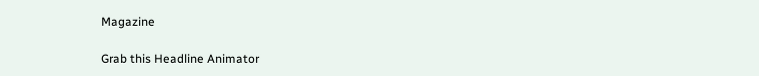Magazine

Grab this Headline Animator